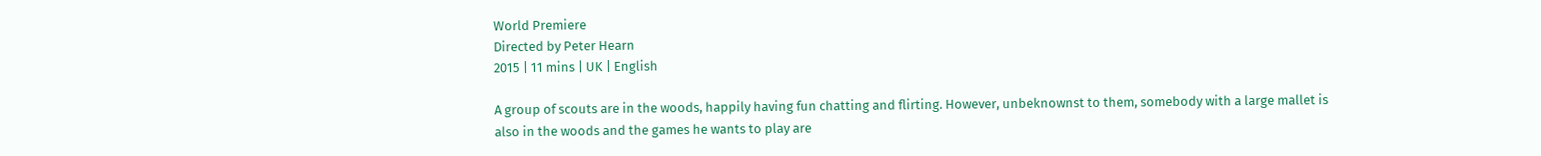World Premiere
Directed by Peter Hearn
2015 | 11 mins | UK | English

A group of scouts are in the woods, happily having fun chatting and flirting. However, unbeknownst to them, somebody with a large mallet is also in the woods and the games he wants to play are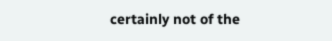certainly not of the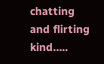chatting and flirting kind…..